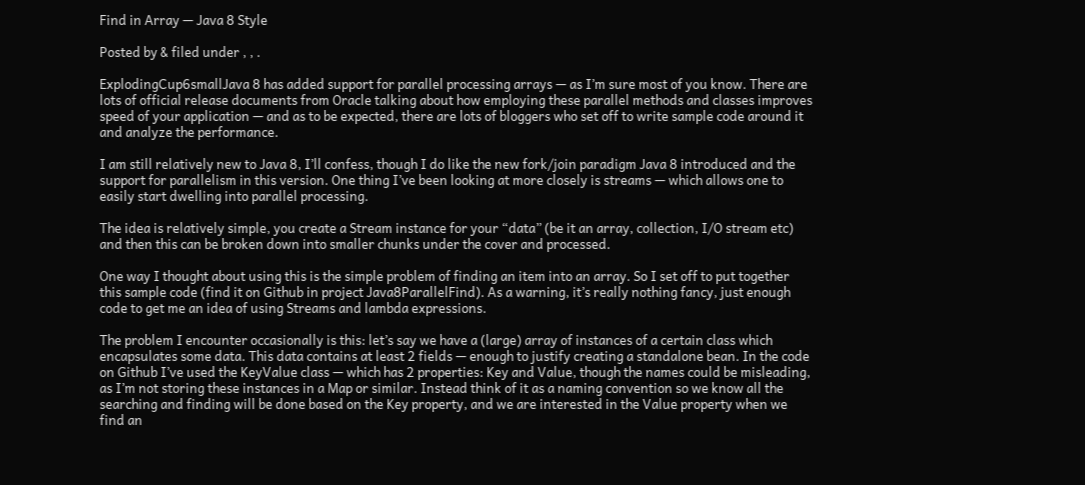Find in Array — Java 8 Style

Posted by & filed under , , .

ExplodingCup6smallJava 8 has added support for parallel processing arrays — as I’m sure most of you know. There are lots of official release documents from Oracle talking about how employing these parallel methods and classes improves speed of your application — and as to be expected, there are lots of bloggers who set off to write sample code around it and analyze the performance.

I am still relatively new to Java 8, I’ll confess, though I do like the new fork/join paradigm Java 8 introduced and the support for parallelism in this version. One thing I’ve been looking at more closely is streams — which allows one to easily start dwelling into parallel processing.

The idea is relatively simple, you create a Stream instance for your “data” (be it an array, collection, I/O stream etc) and then this can be broken down into smaller chunks under the cover and processed.

One way I thought about using this is the simple problem of finding an item into an array. So I set off to put together this sample code (find it on Github in project Java8ParallelFind). As a warning, it’s really nothing fancy, just enough code to get me an idea of using Streams and lambda expressions.

The problem I encounter occasionally is this: let’s say we have a (large) array of instances of a certain class which encapsulates some data. This data contains at least 2 fields — enough to justify creating a standalone bean. In the code on Github I’ve used the KeyValue class — which has 2 properties: Key and Value, though the names could be misleading, as I’m not storing these instances in a Map or similar. Instead think of it as a naming convention so we know all the searching and finding will be done based on the Key property, and we are interested in the Value property when we find an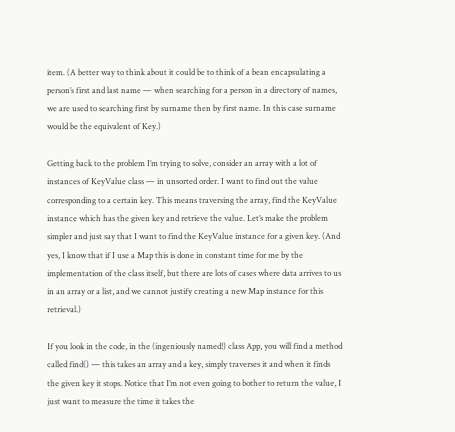item. (A better way to think about it could be to think of a bean encapsulating a person’s first and last name — when searching for a person in a directory of names, we are used to searching first by surname then by first name. In this case surname would be the equivalent of Key.)

Getting back to the problem I’m trying to solve, consider an array with a lot of instances of KeyValue class — in unsorted order. I want to find out the value corresponding to a certain key. This means traversing the array, find the KeyValue instance which has the given key and retrieve the value. Let’s make the problem simpler and just say that I want to find the KeyValue instance for a given key. (And yes, I know that if I use a Map this is done in constant time for me by the implementation of the class itself, but there are lots of cases where data arrives to us in an array or a list, and we cannot justify creating a new Map instance for this retrieval.)

If you look in the code, in the (ingeniously named!) class App, you will find a method called find() — this takes an array and a key, simply traverses it and when it finds the given key it stops. Notice that I’m not even going to bother to return the value, I just want to measure the time it takes the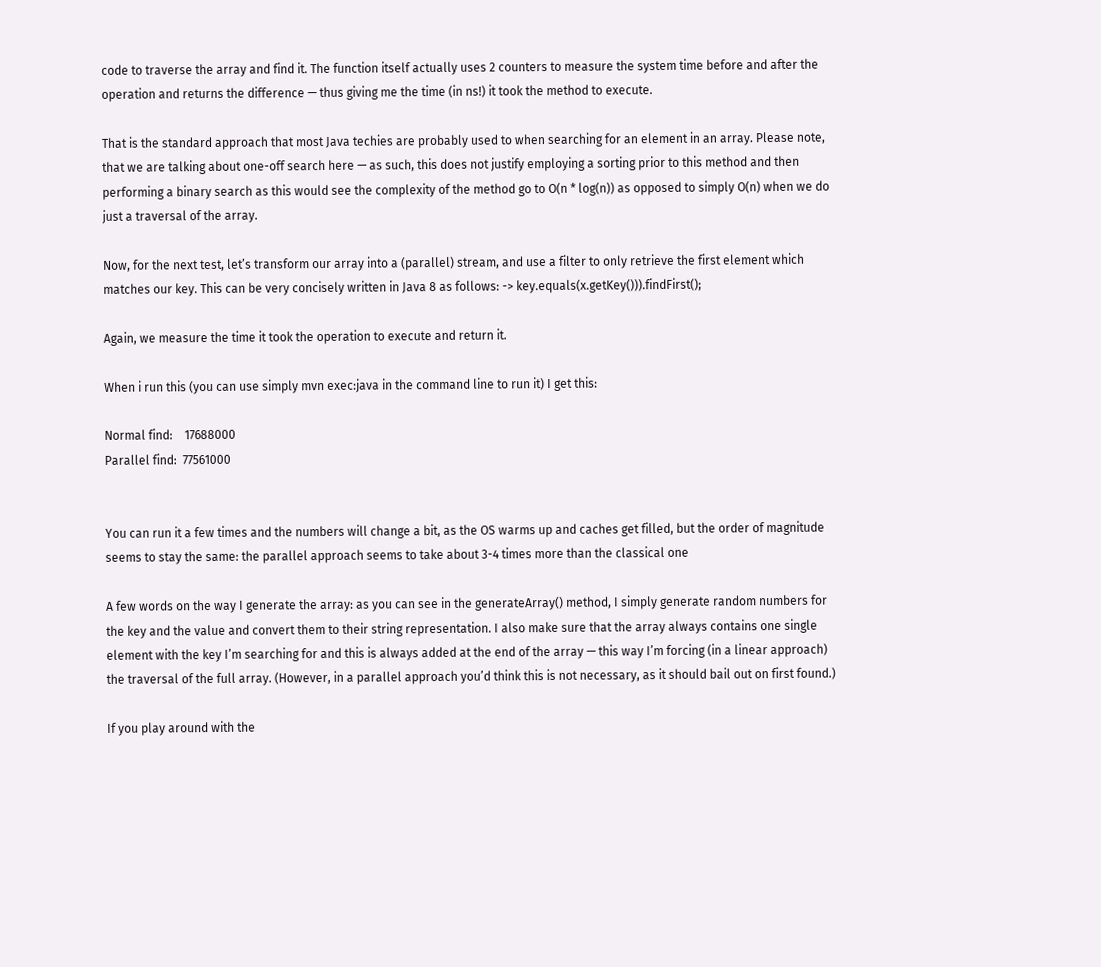code to traverse the array and find it. The function itself actually uses 2 counters to measure the system time before and after the operation and returns the difference — thus giving me the time (in ns!) it took the method to execute.

That is the standard approach that most Java techies are probably used to when searching for an element in an array. Please note, that we are talking about one-off search here — as such, this does not justify employing a sorting prior to this method and then performing a binary search as this would see the complexity of the method go to O(n * log(n)) as opposed to simply O(n) when we do just a traversal of the array.

Now, for the next test, let’s transform our array into a (parallel) stream, and use a filter to only retrieve the first element which matches our key. This can be very concisely written in Java 8 as follows: -> key.equals(x.getKey())).findFirst();

Again, we measure the time it took the operation to execute and return it.

When i run this (you can use simply mvn exec:java in the command line to run it) I get this:

Normal find:    17688000
Parallel find:  77561000


You can run it a few times and the numbers will change a bit, as the OS warms up and caches get filled, but the order of magnitude seems to stay the same: the parallel approach seems to take about 3-4 times more than the classical one

A few words on the way I generate the array: as you can see in the generateArray() method, I simply generate random numbers for the key and the value and convert them to their string representation. I also make sure that the array always contains one single element with the key I’m searching for and this is always added at the end of the array — this way I’m forcing (in a linear approach) the traversal of the full array. (However, in a parallel approach you’d think this is not necessary, as it should bail out on first found.)

If you play around with the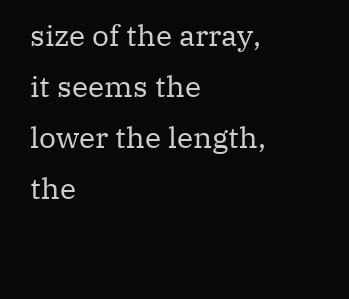size of the array, it seems the lower the length, the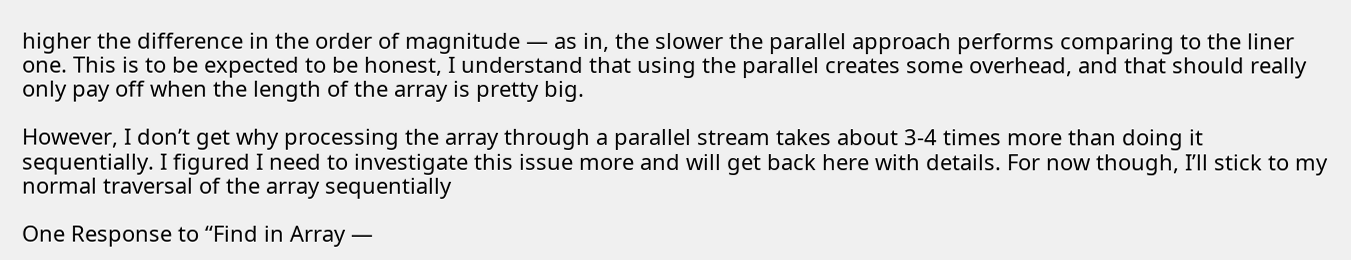higher the difference in the order of magnitude — as in, the slower the parallel approach performs comparing to the liner one. This is to be expected to be honest, I understand that using the parallel creates some overhead, and that should really only pay off when the length of the array is pretty big.

However, I don’t get why processing the array through a parallel stream takes about 3-4 times more than doing it sequentially. I figured I need to investigate this issue more and will get back here with details. For now though, I’ll stick to my normal traversal of the array sequentially

One Response to “Find in Array —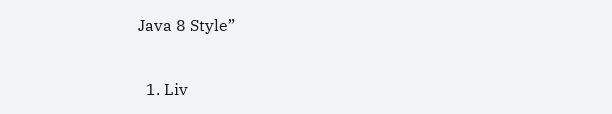Java 8 Style”

  1. Liv